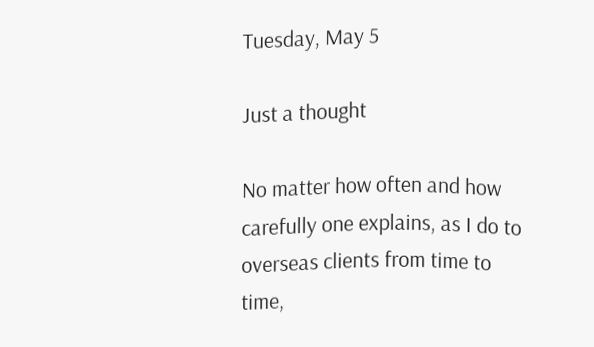Tuesday, May 5

Just a thought

No matter how often and how carefully one explains, as I do to overseas clients from time to time,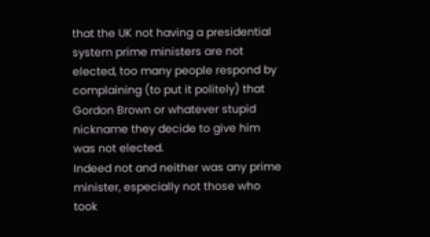that the UK not having a presidential system prime ministers are not elected, too many people respond by complaining (to put it politely) that Gordon Brown or whatever stupid nickname they decide to give him was not elected.
Indeed not and neither was any prime minister, especially not those who took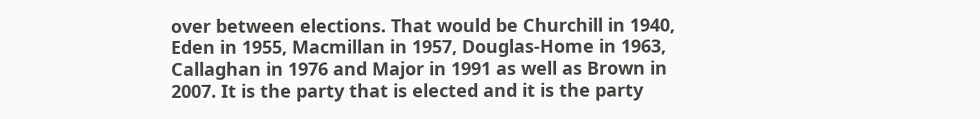over between elections. That would be Churchill in 1940, Eden in 1955, Macmillan in 1957, Douglas-Home in 1963, Callaghan in 1976 and Major in 1991 as well as Brown in 2007. It is the party that is elected and it is the party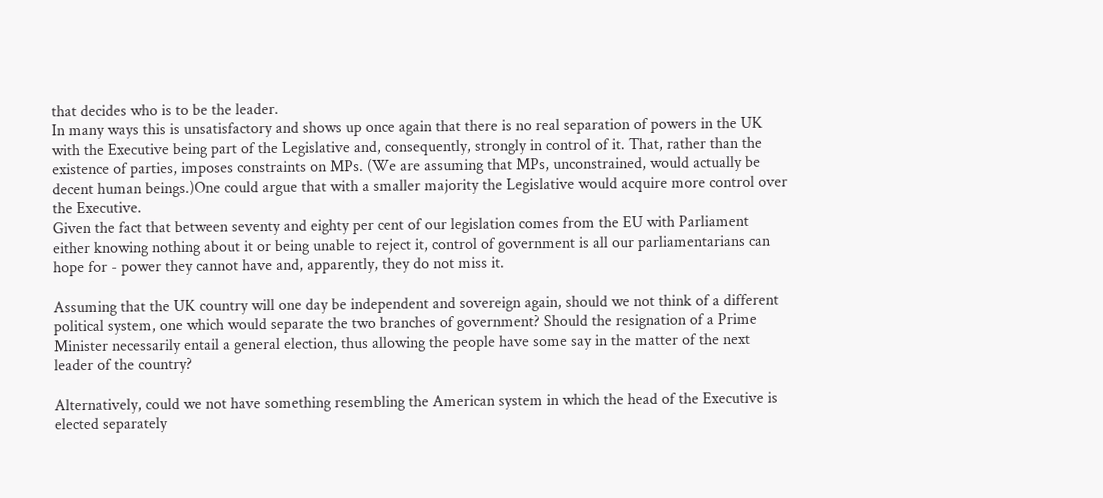that decides who is to be the leader.
In many ways this is unsatisfactory and shows up once again that there is no real separation of powers in the UK with the Executive being part of the Legislative and, consequently, strongly in control of it. That, rather than the existence of parties, imposes constraints on MPs. (We are assuming that MPs, unconstrained, would actually be decent human beings.)One could argue that with a smaller majority the Legislative would acquire more control over the Executive.
Given the fact that between seventy and eighty per cent of our legislation comes from the EU with Parliament either knowing nothing about it or being unable to reject it, control of government is all our parliamentarians can hope for - power they cannot have and, apparently, they do not miss it.

Assuming that the UK country will one day be independent and sovereign again, should we not think of a different political system, one which would separate the two branches of government? Should the resignation of a Prime Minister necessarily entail a general election, thus allowing the people have some say in the matter of the next leader of the country?

Alternatively, could we not have something resembling the American system in which the head of the Executive is elected separately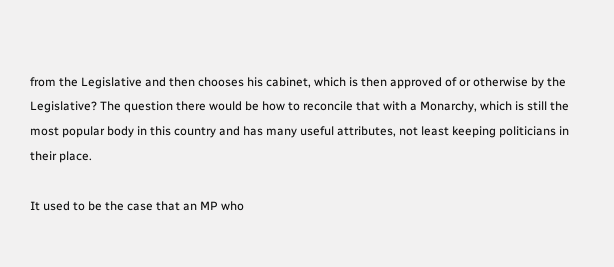from the Legislative and then chooses his cabinet, which is then approved of or otherwise by the Legislative? The question there would be how to reconcile that with a Monarchy, which is still the most popular body in this country and has many useful attributes, not least keeping politicians in their place.

It used to be the case that an MP who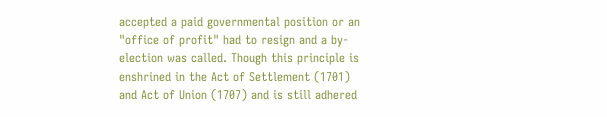accepted a paid governmental position or an "office of profit" had to resign and a by-election was called. Though this principle is enshrined in the Act of Settlement (1701) and Act of Union (1707) and is still adhered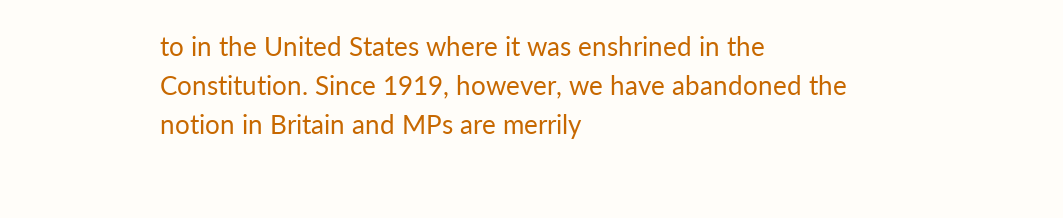to in the United States where it was enshrined in the Constitution. Since 1919, however, we have abandoned the notion in Britain and MPs are merrily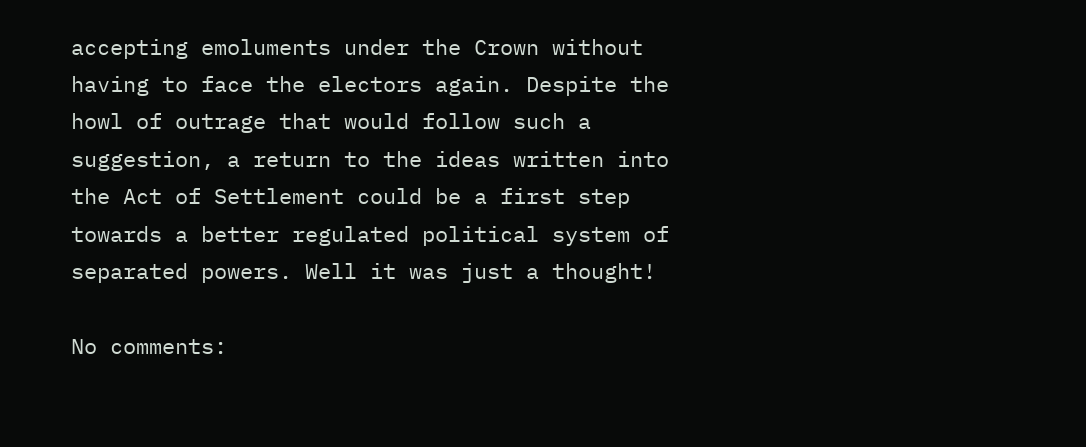accepting emoluments under the Crown without having to face the electors again. Despite the howl of outrage that would follow such a suggestion, a return to the ideas written into the Act of Settlement could be a first step towards a better regulated political system of separated powers. Well it was just a thought!

No comments: